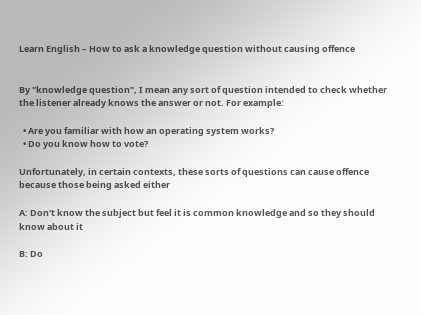Learn English – How to ask a knowledge question without causing offence


By "knowledge question", I mean any sort of question intended to check whether the listener already knows the answer or not. For example:

  • Are you familiar with how an operating system works?
  • Do you know how to vote?

Unfortunately, in certain contexts, these sorts of questions can cause offence because those being asked either

A: Don't know the subject but feel it is common knowledge and so they should know about it

B: Do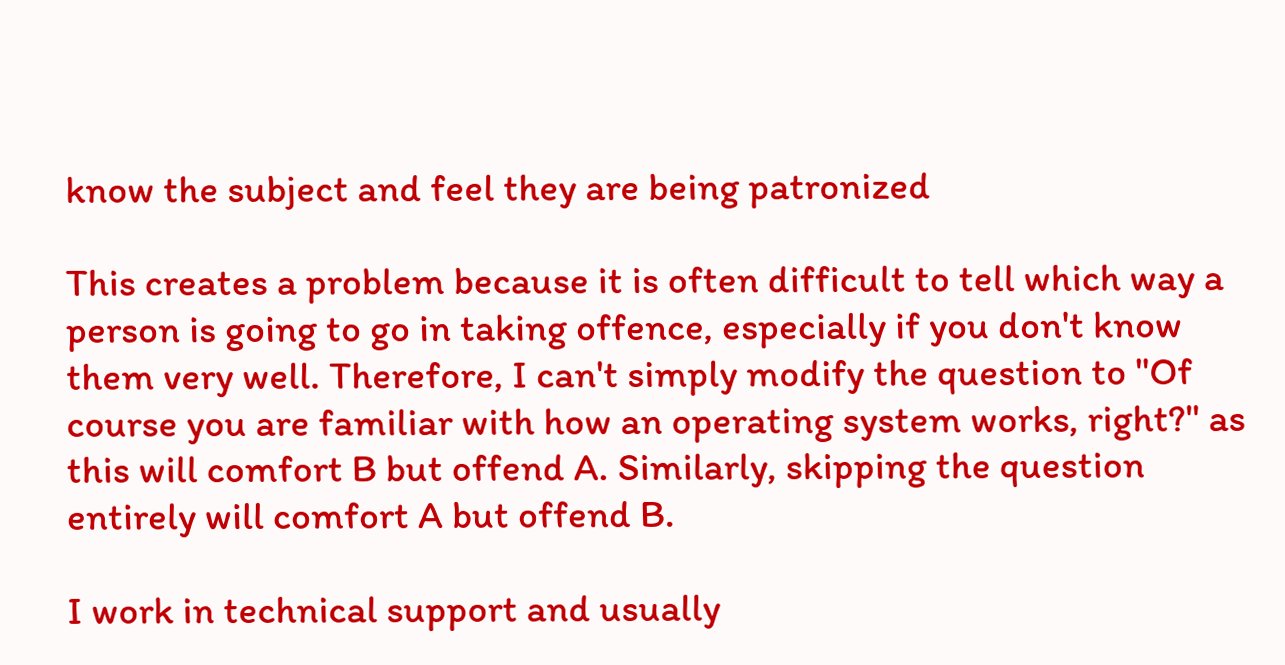know the subject and feel they are being patronized

This creates a problem because it is often difficult to tell which way a person is going to go in taking offence, especially if you don't know them very well. Therefore, I can't simply modify the question to "Of course you are familiar with how an operating system works, right?" as this will comfort B but offend A. Similarly, skipping the question entirely will comfort A but offend B.

I work in technical support and usually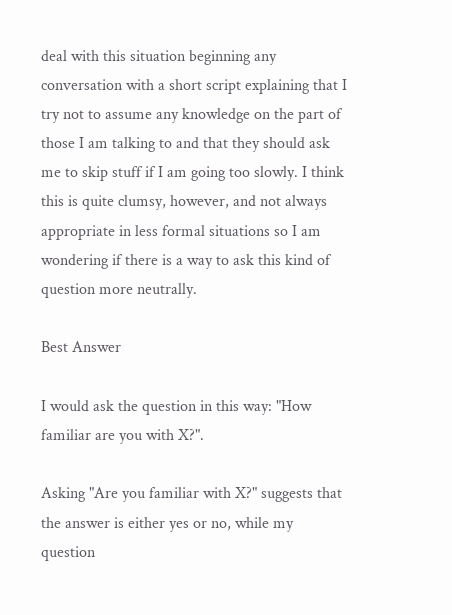deal with this situation beginning any conversation with a short script explaining that I try not to assume any knowledge on the part of those I am talking to and that they should ask me to skip stuff if I am going too slowly. I think this is quite clumsy, however, and not always appropriate in less formal situations so I am wondering if there is a way to ask this kind of question more neutrally.

Best Answer

I would ask the question in this way: "How familiar are you with X?".

Asking "Are you familiar with X?" suggests that the answer is either yes or no, while my question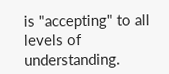is "accepting" to all levels of understanding.